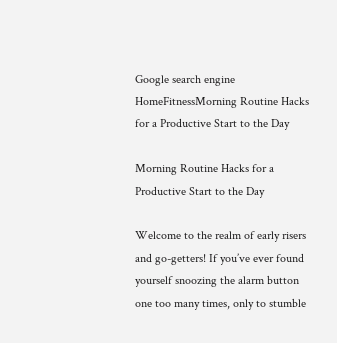Google search engine
HomeFitnessMorning Routine Hacks for a Productive Start to the Day

Morning Routine Hacks for a Productive Start to the Day

Welcome to the realm of early risers and go-getters! If you’ve ever found yourself snoozing the alarm button one too many times, only to stumble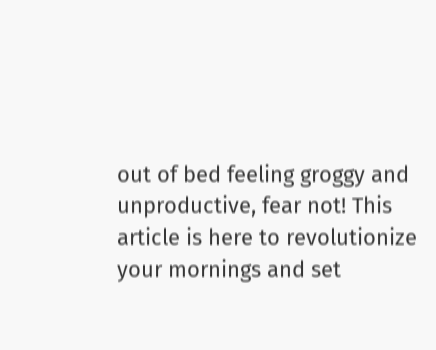out of bed feeling groggy and unproductive, fear not! This article is here to revolutionize your mornings and set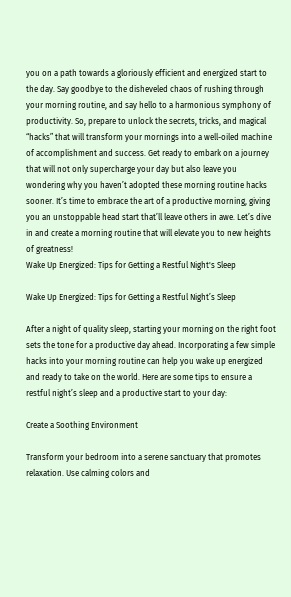you on a path towards a gloriously efficient and energized start to the day. Say goodbye to the disheveled chaos of rushing through your morning routine, and say hello to a harmonious symphony of productivity. So, prepare to unlock the secrets, tricks, and magical “hacks” that will transform your mornings into a well-oiled machine of accomplishment and success. Get ready to embark on a journey that will not only supercharge your day but also leave you wondering why you haven’t adopted these morning routine hacks sooner. It’s time to embrace the art of a productive morning, giving you an unstoppable head start that’ll leave others in awe. Let’s dive in and create a morning routine that will elevate you to new heights of greatness!
Wake Up Energized: Tips for Getting a Restful Night's Sleep

Wake Up Energized: Tips for Getting a Restful Night’s Sleep

After a night of quality sleep, starting your morning on the right foot sets the tone for a productive day ahead. Incorporating a few simple hacks into your morning routine can help you wake up energized and ready to take on the world. Here are some tips to ensure a restful night’s sleep and a productive start to your day:

Create a Soothing Environment

Transform your bedroom into a serene sanctuary that promotes relaxation. Use calming colors and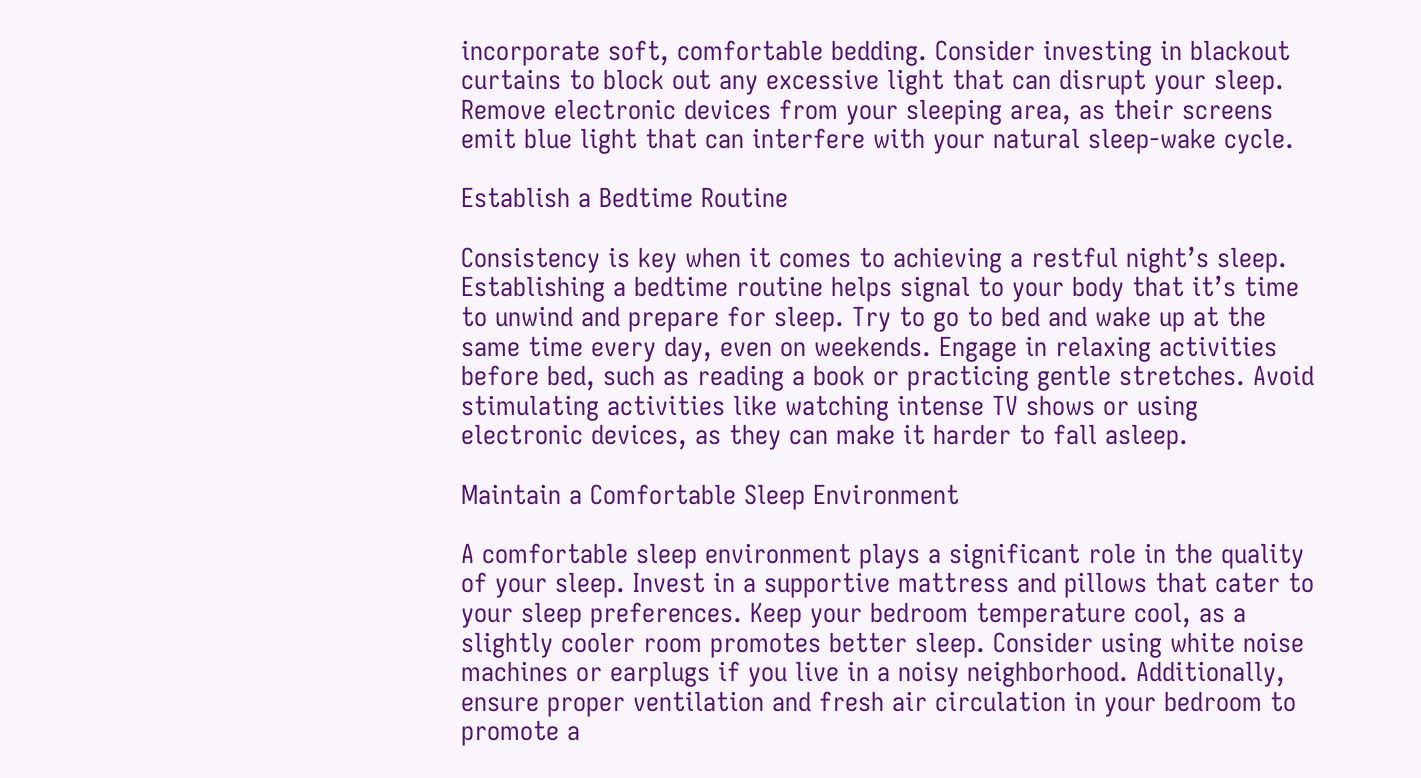incorporate soft, comfortable bedding. Consider investing in blackout curtains to block out any excessive light that can disrupt your sleep. Remove electronic devices from your sleeping area, as their screens emit blue light that can interfere with your natural sleep-wake cycle.

Establish a Bedtime Routine

Consistency is key when it comes to achieving a restful night’s sleep. Establishing a bedtime routine helps signal to your body that it’s time to unwind and prepare for sleep. Try to go to bed and wake up at the same time every day, even on weekends. Engage in relaxing activities before bed, such as reading a book or practicing gentle stretches. Avoid stimulating activities like watching intense TV shows or using electronic devices, as they can make it harder to fall asleep.

Maintain a Comfortable Sleep Environment

A comfortable sleep environment plays a significant role in the quality of your sleep. Invest in a supportive mattress and pillows that cater to your sleep preferences. Keep your bedroom temperature cool, as a slightly cooler room promotes better sleep. Consider using white noise machines or earplugs if you live in a noisy neighborhood. Additionally, ensure proper ventilation and fresh air circulation in your bedroom to promote a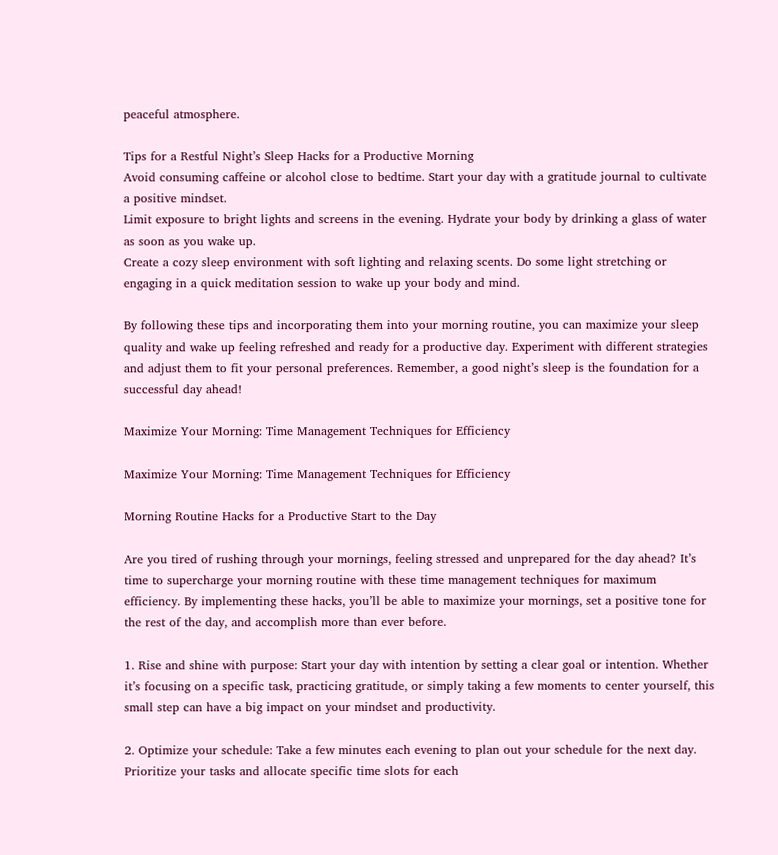peaceful atmosphere.

Tips for a Restful Night’s Sleep Hacks for a Productive Morning
Avoid consuming caffeine or alcohol close to bedtime. Start your day with a gratitude journal to cultivate a positive mindset.
Limit exposure to bright lights and screens in the evening. Hydrate your body by drinking a glass of water as soon as you wake up.
Create a cozy sleep environment with soft lighting and relaxing scents. Do some light stretching or engaging in a quick meditation session to wake up your body and mind.

By following these tips and incorporating them into your morning routine, you can maximize your sleep quality and wake up feeling refreshed and ready for a productive day. Experiment with different strategies and adjust them to fit your personal preferences. Remember, a good night’s sleep is the foundation for a successful day ahead!

Maximize Your Morning: Time Management Techniques for Efficiency

Maximize Your Morning: Time Management Techniques for Efficiency

Morning Routine Hacks for a Productive Start to the Day

Are you tired of rushing through your mornings, feeling stressed and unprepared for the day ahead? It’s time to supercharge your morning routine with these time management techniques for maximum efficiency. By implementing these hacks, you’ll be able to maximize your mornings, set a positive tone for the rest of the day, and accomplish more than ever before.

1. Rise and shine with purpose: Start your day with intention by setting a clear goal or intention. Whether it’s focusing on a specific task, practicing gratitude, or simply taking a few moments to center yourself, this small step can have a big impact on your mindset and productivity.

2. Optimize your schedule: Take a few minutes each evening to plan out your schedule for the next day. Prioritize your tasks and allocate specific time slots for each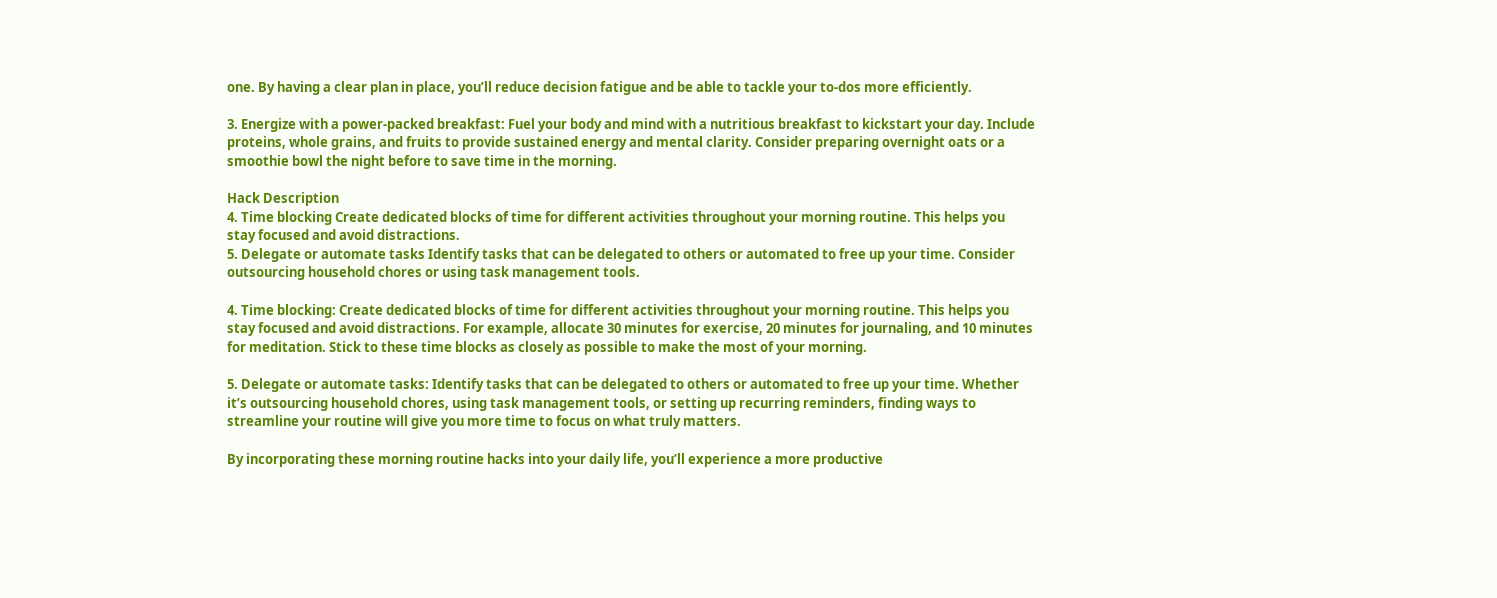one. By having a clear plan in place, you’ll reduce decision fatigue and be able to tackle your to-dos more efficiently.

3. Energize with a power-packed breakfast: Fuel your body and mind with a nutritious breakfast to kickstart your day. Include proteins, whole grains, and fruits to provide sustained energy and mental clarity. Consider preparing overnight oats or a smoothie bowl the night before to save time in the morning.

Hack Description
4. Time blocking Create dedicated blocks of time for different activities throughout your morning routine. This helps you stay focused and avoid distractions.
5. Delegate or automate tasks Identify tasks that can be delegated to others or automated to free up your time. Consider outsourcing household chores or using task management tools.

4. Time blocking: Create dedicated blocks of time for different activities throughout your morning routine. This helps you stay focused and avoid distractions. For example, allocate 30 minutes for exercise, 20 minutes for journaling, and 10 minutes for meditation. Stick to these time blocks as closely as possible to make the most of your morning.

5. Delegate or automate tasks: Identify tasks that can be delegated to others or automated to free up your time. Whether it’s outsourcing household chores, using task management tools, or setting up recurring reminders, finding ways to streamline your routine will give you more time to focus on what truly matters.

By incorporating these morning routine hacks into your daily life, you’ll experience a more productive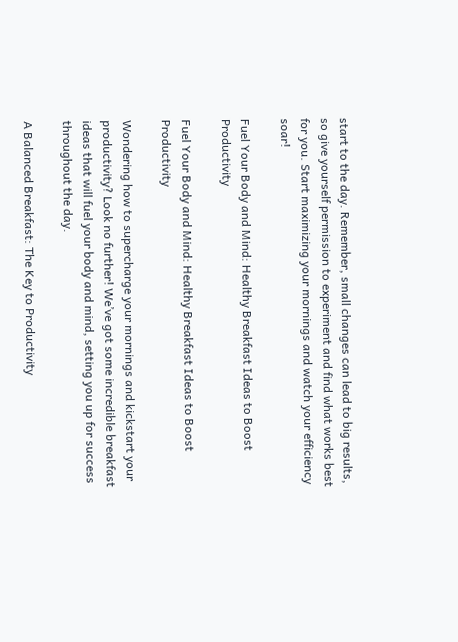start to the day. Remember, small changes can lead to big results, so give yourself permission to experiment and find what works best for you. Start maximizing your mornings and watch your efficiency soar!

Fuel Your Body and Mind: Healthy Breakfast Ideas to Boost Productivity

Fuel Your Body and Mind: Healthy Breakfast Ideas to Boost Productivity

Wondering how to supercharge your mornings and kickstart your productivity? Look no further! We’ve got some incredible breakfast ideas that will fuel your body and mind, setting you up for success throughout the day.

A Balanced Breakfast: The Key to Productivity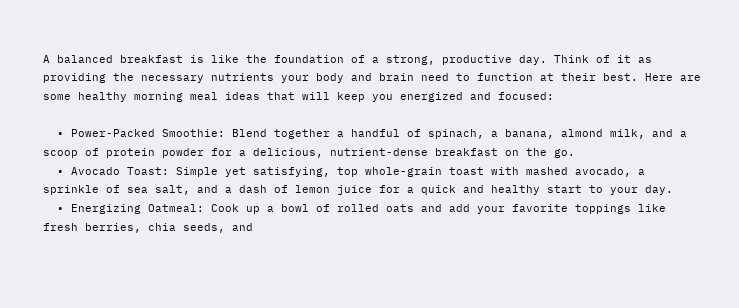A balanced breakfast is like the foundation of a strong, productive day. Think of it as providing the necessary nutrients your body and brain need to function at their best. Here are some healthy morning meal ideas that will keep you energized and focused:

  • Power-Packed Smoothie: Blend together a handful of spinach, a banana, almond milk, and a scoop of protein powder for a delicious, nutrient-dense breakfast on the go.
  • Avocado Toast: Simple yet satisfying, top whole-grain toast with mashed avocado, a sprinkle of sea salt, and a dash of lemon juice for a quick and healthy start to your day.
  • Energizing Oatmeal: Cook up a bowl of rolled oats and add your favorite toppings like fresh berries, chia seeds, and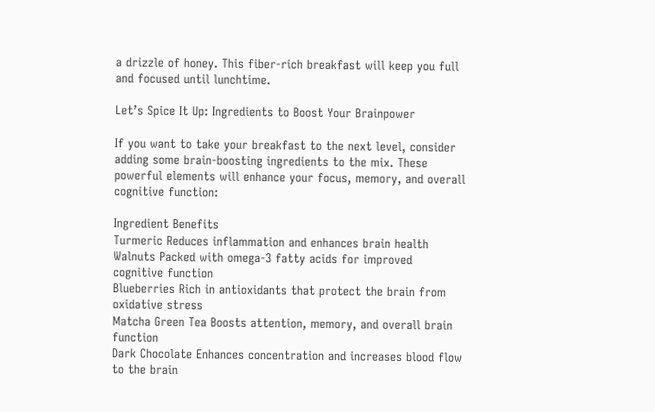a drizzle of honey. This fiber-rich breakfast will keep you full and focused until lunchtime.

Let’s Spice It Up: Ingredients to Boost Your Brainpower

If you want to take your breakfast to the next level, consider adding some brain-boosting ingredients to the mix. These powerful elements will enhance your focus, memory, and overall cognitive function:

Ingredient Benefits
Turmeric Reduces inflammation and enhances brain health
Walnuts Packed with omega-3 fatty acids for improved cognitive function
Blueberries Rich in antioxidants that protect the brain from oxidative stress
Matcha Green Tea Boosts attention, memory, and overall brain function
Dark Chocolate Enhances concentration and increases blood flow to the brain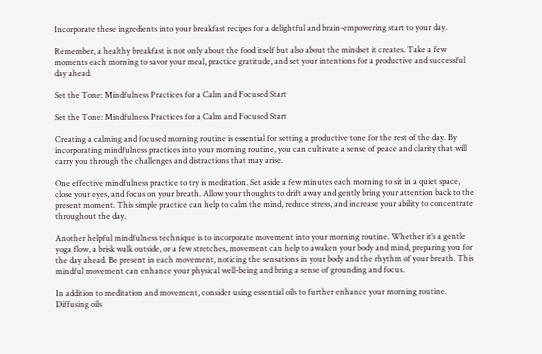Incorporate these ingredients into your breakfast recipes for a delightful and brain-empowering start to your day.

Remember, a healthy breakfast is not only about the food itself but also about the mindset it creates. Take a few moments each morning to savor your meal, practice gratitude, and set your intentions for a productive and successful day ahead.

Set the Tone: Mindfulness Practices for a Calm and Focused Start

Set the Tone: Mindfulness Practices for a Calm and Focused Start

Creating a calming and focused morning routine is essential for setting a productive tone for the rest of the day. By incorporating mindfulness practices into your morning routine, you can cultivate a sense of peace and clarity that will carry you through the challenges and distractions that may arise.

One effective mindfulness practice to try is meditation. Set aside a few minutes each morning to sit in a quiet space, close your eyes, and focus on your breath. Allow your thoughts to drift away and gently bring your attention back to the present moment. This simple practice can help to calm the mind, reduce stress, and increase your ability to concentrate throughout the day.

Another helpful mindfulness technique is to incorporate movement into your morning routine. Whether it’s a gentle yoga flow, a brisk walk outside, or a few stretches, movement can help to awaken your body and mind, preparing you for the day ahead. Be present in each movement, noticing the sensations in your body and the rhythm of your breath. This mindful movement can enhance your physical well-being and bring a sense of grounding and focus.

In addition to meditation and movement, consider using essential oils to further enhance your morning routine. Diffusing oils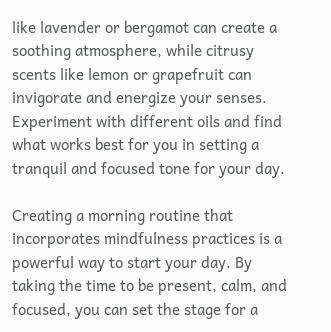like lavender or bergamot can create a soothing atmosphere, while citrusy scents like lemon or grapefruit can invigorate and energize your senses. Experiment with different oils and find what works best for you in setting a tranquil and focused tone for your day.

Creating a morning routine that incorporates mindfulness practices is a powerful way to start your day. By taking the time to be present, calm, and focused, you can set the stage for a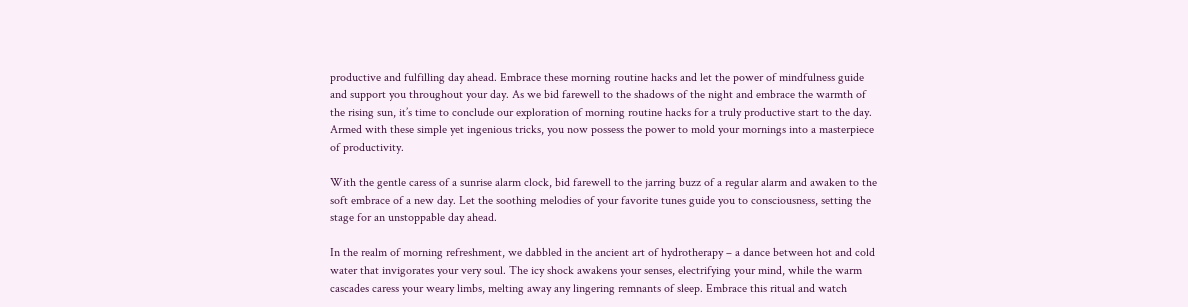productive and fulfilling day ahead. Embrace these morning routine hacks and let the power of mindfulness guide and support you throughout your day. As we bid farewell to the shadows of the night and embrace the warmth of the rising sun, it’s time to conclude our exploration of morning routine hacks for a truly productive start to the day. Armed with these simple yet ingenious tricks, you now possess the power to mold your mornings into a masterpiece of productivity.

With the gentle caress of a sunrise alarm clock, bid farewell to the jarring buzz of a regular alarm and awaken to the soft embrace of a new day. Let the soothing melodies of your favorite tunes guide you to consciousness, setting the stage for an unstoppable day ahead.

In the realm of morning refreshment, we dabbled in the ancient art of hydrotherapy – a dance between hot and cold water that invigorates your very soul. The icy shock awakens your senses, electrifying your mind, while the warm cascades caress your weary limbs, melting away any lingering remnants of sleep. Embrace this ritual and watch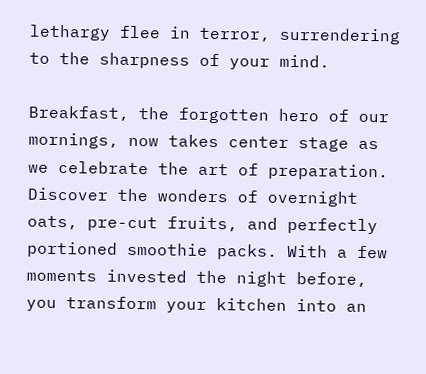lethargy flee in terror, surrendering to the sharpness of your mind.

Breakfast, the forgotten hero of our mornings, now takes center stage as we celebrate the art of preparation. Discover the wonders of overnight oats, pre-cut fruits, and perfectly portioned smoothie packs. With a few moments invested the night before, you transform your kitchen into an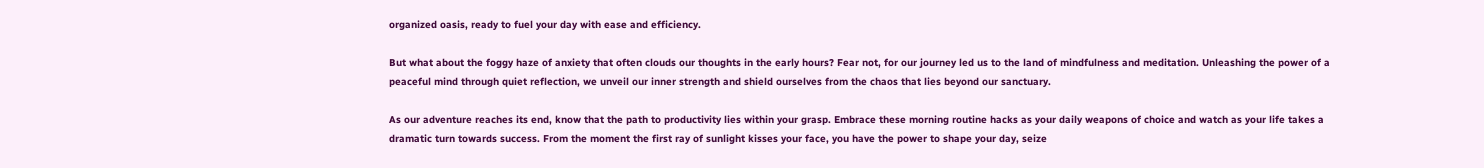organized oasis, ready to fuel your day with ease and efficiency.

But what about the foggy haze of anxiety that often clouds our thoughts in the early hours? Fear not, for our journey led us to the land of mindfulness and meditation. Unleashing the power of a peaceful mind through quiet reflection, we unveil our inner strength and shield ourselves from the chaos that lies beyond our sanctuary.

As our adventure reaches its end, know that the path to productivity lies within your grasp. Embrace these morning routine hacks as your daily weapons of choice and watch as your life takes a dramatic turn towards success. From the moment the first ray of sunlight kisses your face, you have the power to shape your day, seize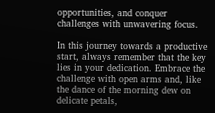opportunities, and conquer challenges with unwavering focus.

In this journey towards a productive start, always remember that the key lies in your dedication. Embrace the challenge with open arms and, like the dance of the morning dew on delicate petals,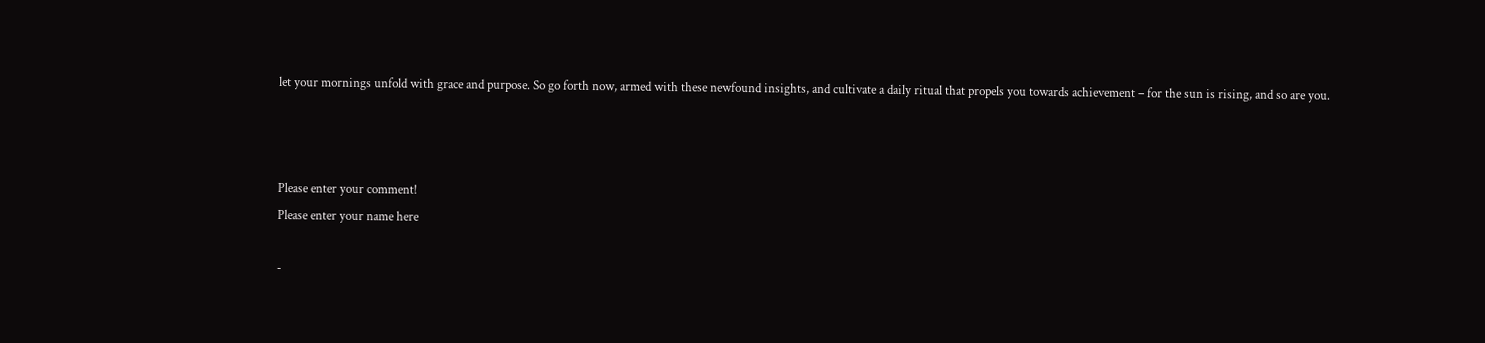let your mornings unfold with grace and purpose. So go forth now, armed with these newfound insights, and cultivate a daily ritual that propels you towards achievement – for the sun is rising, and so are you.



Please enter your comment!
Please enter your name here

-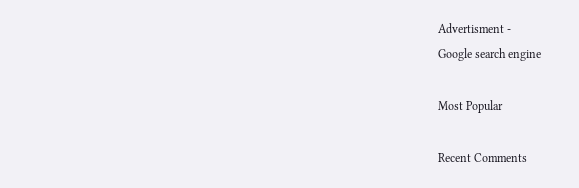Advertisment -
Google search engine

Most Popular

Recent Comments